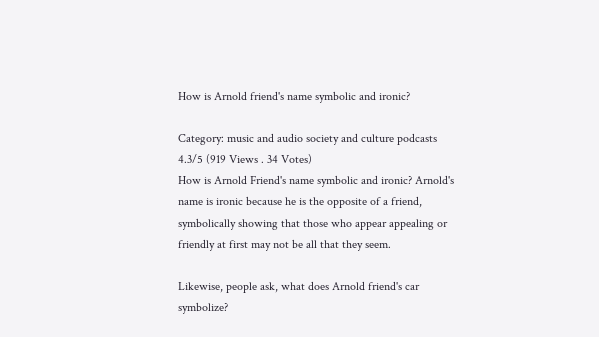How is Arnold friend's name symbolic and ironic?

Category: music and audio society and culture podcasts
4.3/5 (919 Views . 34 Votes)
How is Arnold Friend's name symbolic and ironic? Arnold's name is ironic because he is the opposite of a friend, symbolically showing that those who appear appealing or friendly at first may not be all that they seem.

Likewise, people ask, what does Arnold friend's car symbolize?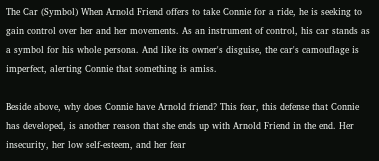The Car (Symbol) When Arnold Friend offers to take Connie for a ride, he is seeking to gain control over her and her movements. As an instrument of control, his car stands as a symbol for his whole persona. And like its owner's disguise, the car's camouflage is imperfect, alerting Connie that something is amiss.

Beside above, why does Connie have Arnold friend? This fear, this defense that Connie has developed, is another reason that she ends up with Arnold Friend in the end. Her insecurity, her low self-esteem, and her fear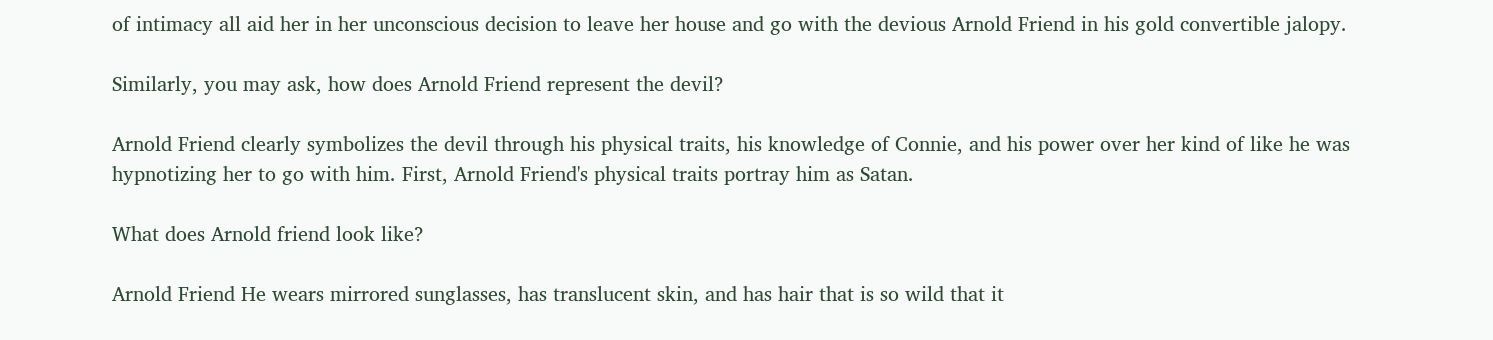of intimacy all aid her in her unconscious decision to leave her house and go with the devious Arnold Friend in his gold convertible jalopy.

Similarly, you may ask, how does Arnold Friend represent the devil?

Arnold Friend clearly symbolizes the devil through his physical traits, his knowledge of Connie, and his power over her kind of like he was hypnotizing her to go with him. First, Arnold Friend's physical traits portray him as Satan.

What does Arnold friend look like?

Arnold Friend He wears mirrored sunglasses, has translucent skin, and has hair that is so wild that it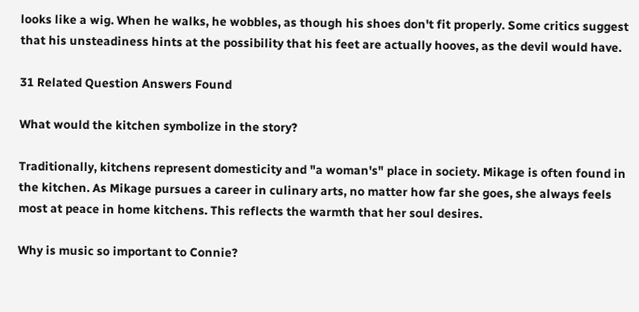looks like a wig. When he walks, he wobbles, as though his shoes don't fit properly. Some critics suggest that his unsteadiness hints at the possibility that his feet are actually hooves, as the devil would have.

31 Related Question Answers Found

What would the kitchen symbolize in the story?

Traditionally, kitchens represent domesticity and "a woman's" place in society. Mikage is often found in the kitchen. As Mikage pursues a career in culinary arts, no matter how far she goes, she always feels most at peace in home kitchens. This reflects the warmth that her soul desires.

Why is music so important to Connie?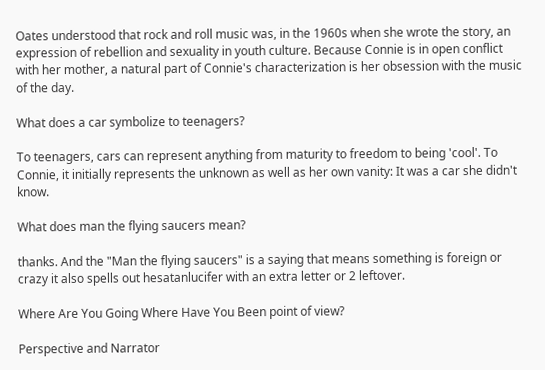Oates understood that rock and roll music was, in the 1960s when she wrote the story, an expression of rebellion and sexuality in youth culture. Because Connie is in open conflict with her mother, a natural part of Connie's characterization is her obsession with the music of the day.

What does a car symbolize to teenagers?

To teenagers, cars can represent anything from maturity to freedom to being 'cool'. To Connie, it initially represents the unknown as well as her own vanity: It was a car she didn't know.

What does man the flying saucers mean?

thanks. And the "Man the flying saucers" is a saying that means something is foreign or crazy it also spells out hesatanlucifer with an extra letter or 2 leftover.

Where Are You Going Where Have You Been point of view?

Perspective and Narrator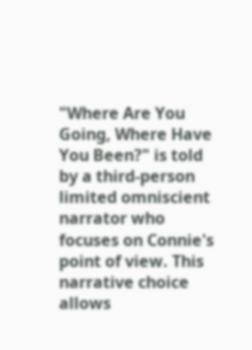"Where Are You Going, Where Have You Been?" is told by a third-person limited omniscient narrator who focuses on Connie's point of view. This narrative choice allows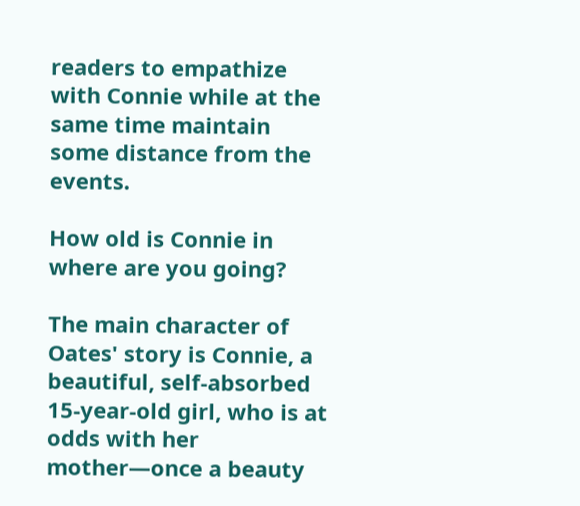readers to empathize with Connie while at the same time maintain some distance from the events.

How old is Connie in where are you going?

The main character of Oates' story is Connie, a beautiful, self-absorbed 15-year-old girl, who is at odds with her mother—once a beauty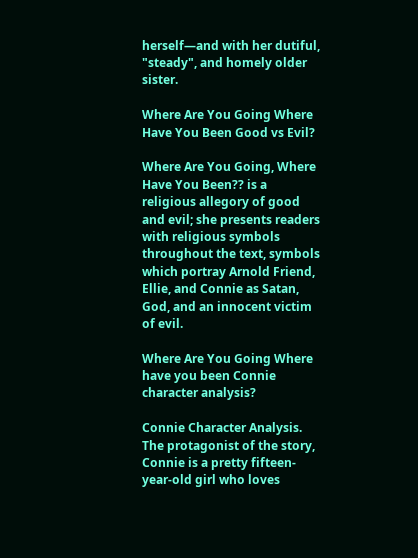herself—and with her dutiful, "steady", and homely older sister.

Where Are You Going Where Have You Been Good vs Evil?

Where Are You Going, Where Have You Been?? is a religious allegory of good and evil; she presents readers with religious symbols throughout the text, symbols which portray Arnold Friend, Ellie, and Connie as Satan, God, and an innocent victim of evil.

Where Are You Going Where have you been Connie character analysis?

Connie Character Analysis. The protagonist of the story, Connie is a pretty fifteen-year-old girl who loves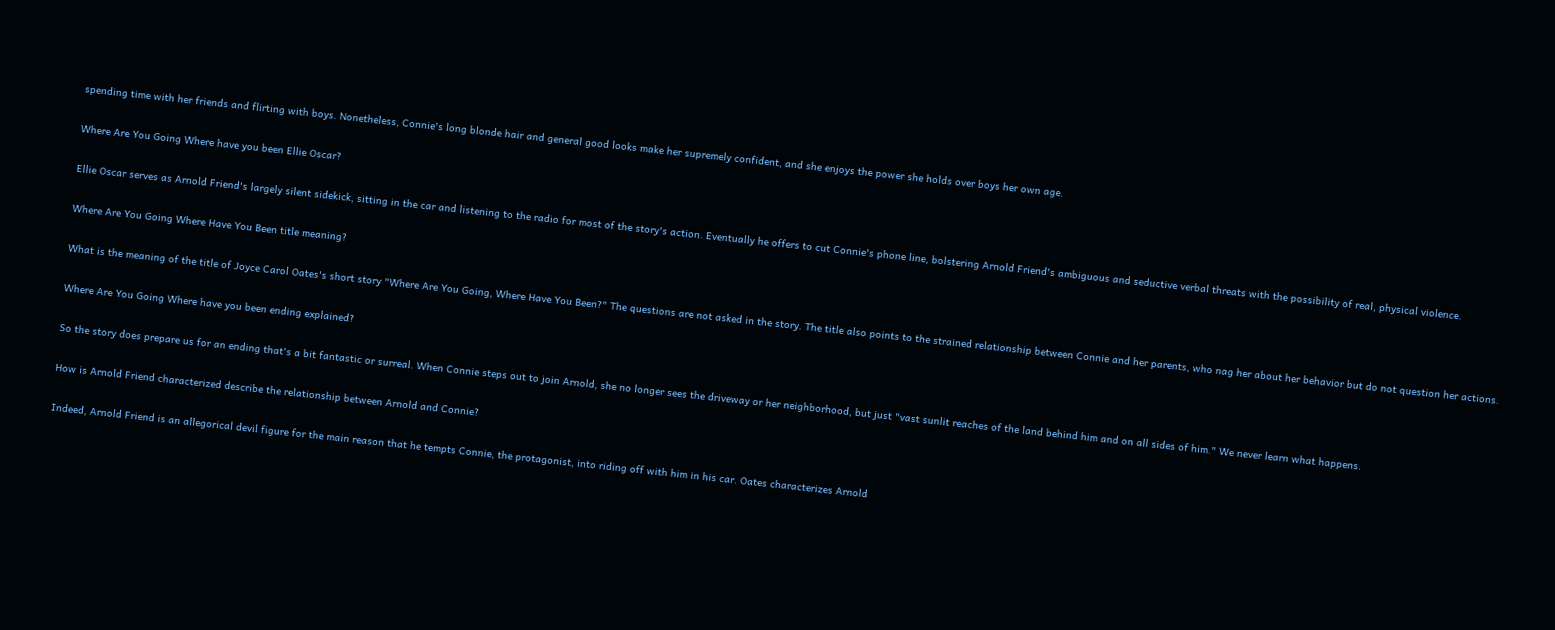spending time with her friends and flirting with boys. Nonetheless, Connie's long blonde hair and general good looks make her supremely confident, and she enjoys the power she holds over boys her own age.

Where Are You Going Where have you been Ellie Oscar?

Ellie Oscar serves as Arnold Friend's largely silent sidekick, sitting in the car and listening to the radio for most of the story's action. Eventually he offers to cut Connie's phone line, bolstering Arnold Friend's ambiguous and seductive verbal threats with the possibility of real, physical violence.

Where Are You Going Where Have You Been title meaning?

What is the meaning of the title of Joyce Carol Oates's short story "Where Are You Going, Where Have You Been?" The questions are not asked in the story. The title also points to the strained relationship between Connie and her parents, who nag her about her behavior but do not question her actions.

Where Are You Going Where have you been ending explained?

So the story does prepare us for an ending that's a bit fantastic or surreal. When Connie steps out to join Arnold, she no longer sees the driveway or her neighborhood, but just "vast sunlit reaches of the land behind him and on all sides of him." We never learn what happens.

How is Arnold Friend characterized describe the relationship between Arnold and Connie?

Indeed, Arnold Friend is an allegorical devil figure for the main reason that he tempts Connie, the protagonist, into riding off with him in his car. Oates characterizes Arnold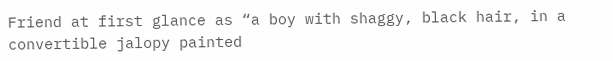Friend at first glance as “a boy with shaggy, black hair, in a convertible jalopy painted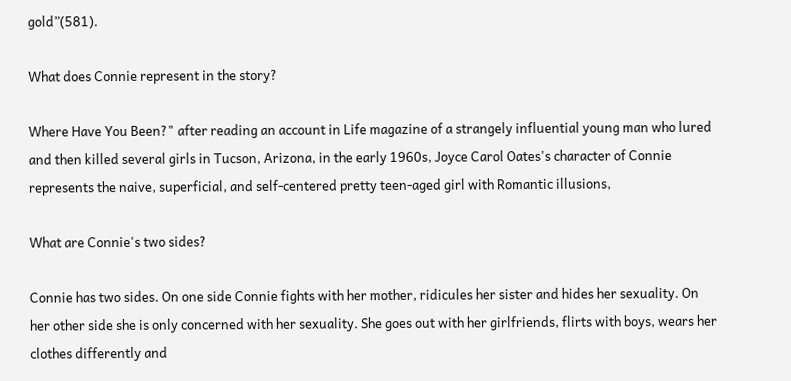gold”(581).

What does Connie represent in the story?

Where Have You Been?" after reading an account in Life magazine of a strangely influential young man who lured and then killed several girls in Tucson, Arizona, in the early 1960s, Joyce Carol Oates's character of Connie represents the naive, superficial, and self-centered pretty teen-aged girl with Romantic illusions,

What are Connie's two sides?

Connie has two sides. On one side Connie fights with her mother, ridicules her sister and hides her sexuality. On her other side she is only concerned with her sexuality. She goes out with her girlfriends, flirts with boys, wears her clothes differently and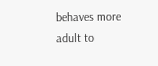behaves more adult to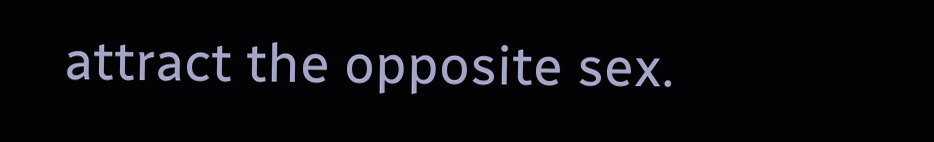attract the opposite sex.